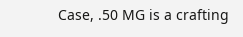Case, .50 MG is a crafting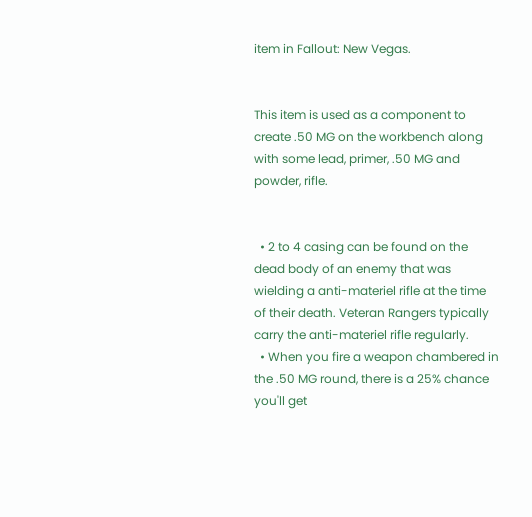item in Fallout: New Vegas.


This item is used as a component to create .50 MG on the workbench along with some lead, primer, .50 MG and powder, rifle.


  • 2 to 4 casing can be found on the dead body of an enemy that was wielding a anti-materiel rifle at the time of their death. Veteran Rangers typically carry the anti-materiel rifle regularly.
  • When you fire a weapon chambered in the .50 MG round, there is a 25% chance you'll get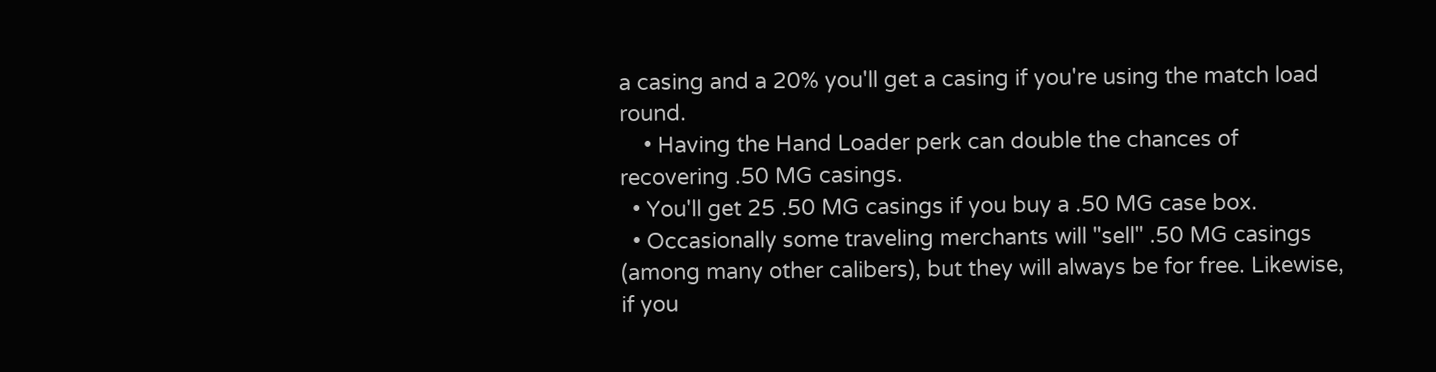a casing and a 20% you'll get a casing if you're using the match load round.
    • Having the Hand Loader perk can double the chances of recovering .50 MG casings.
  • You'll get 25 .50 MG casings if you buy a .50 MG case box.
  • Occasionally some traveling merchants will "sell" .50 MG casings (among many other calibers), but they will always be for free. Likewise, if you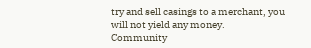try and sell casings to a merchant, you will not yield any money.
Community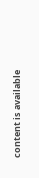content is available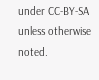under CC-BY-SA unless otherwise noted.